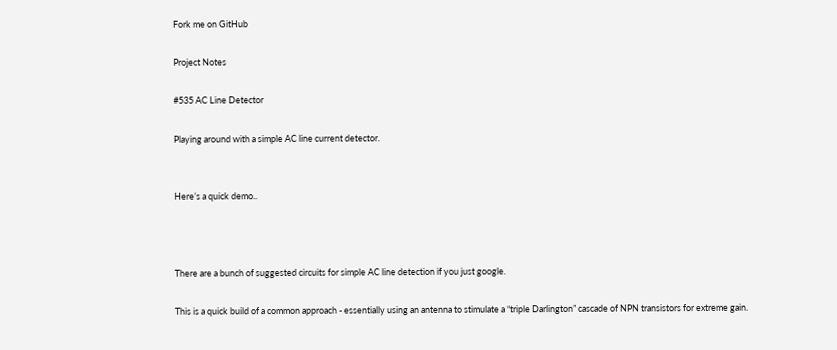Fork me on GitHub

Project Notes

#535 AC Line Detector

Playing around with a simple AC line current detector.


Here’s a quick demo..



There are a bunch of suggested circuits for simple AC line detection if you just google.

This is a quick build of a common approach - essentially using an antenna to stimulate a “triple Darlington” cascade of NPN transistors for extreme gain.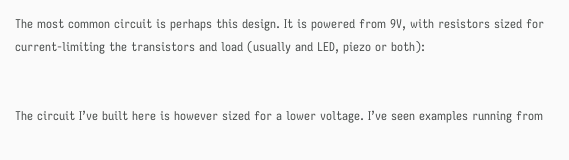The most common circuit is perhaps this design. It is powered from 9V, with resistors sized for current-limiting the transistors and load (usually and LED, piezo or both):


The circuit I’ve built here is however sized for a lower voltage. I’ve seen examples running from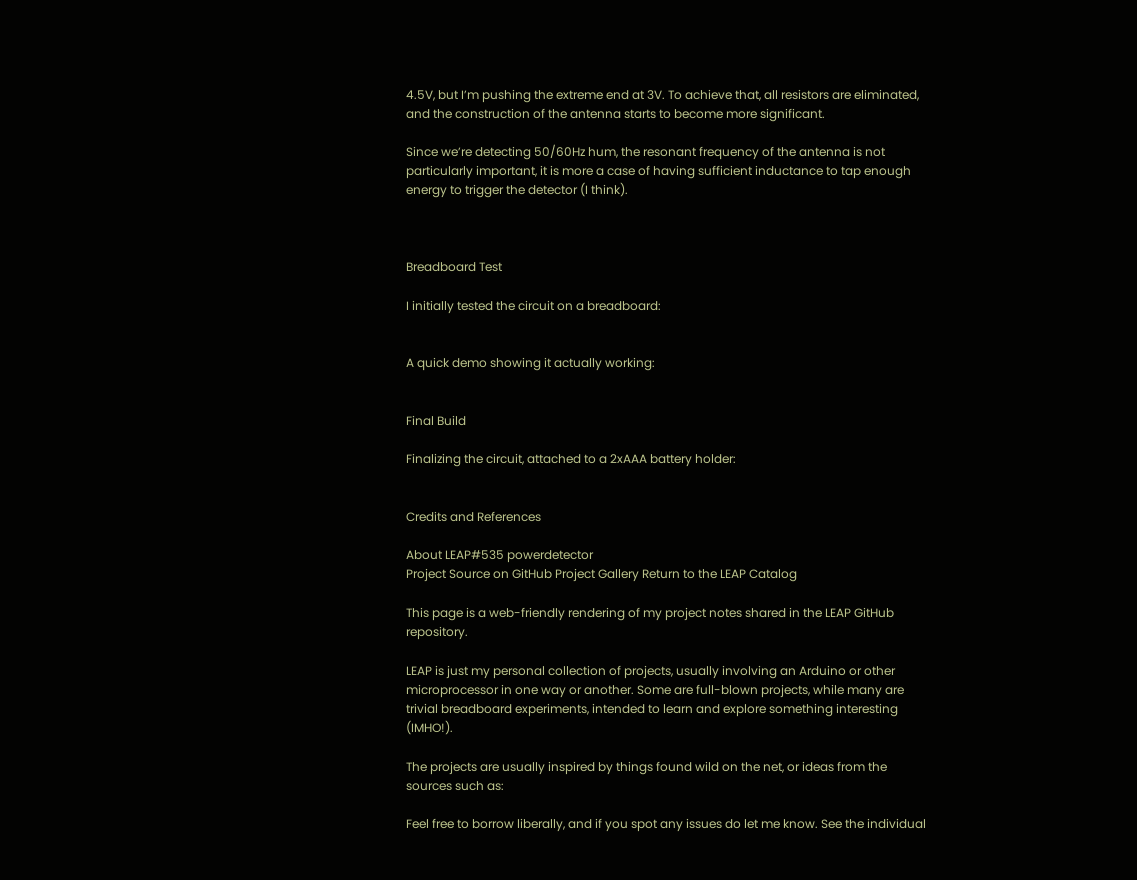4.5V, but I’m pushing the extreme end at 3V. To achieve that, all resistors are eliminated, and the construction of the antenna starts to become more significant.

Since we’re detecting 50/60Hz hum, the resonant frequency of the antenna is not particularly important, it is more a case of having sufficient inductance to tap enough energy to trigger the detector (I think).



Breadboard Test

I initially tested the circuit on a breadboard:


A quick demo showing it actually working:


Final Build

Finalizing the circuit, attached to a 2xAAA battery holder:


Credits and References

About LEAP#535 powerdetector
Project Source on GitHub Project Gallery Return to the LEAP Catalog

This page is a web-friendly rendering of my project notes shared in the LEAP GitHub repository.

LEAP is just my personal collection of projects, usually involving an Arduino or other microprocessor in one way or another. Some are full-blown projects, while many are trivial breadboard experiments, intended to learn and explore something interesting (IMHO!).

The projects are usually inspired by things found wild on the net, or ideas from the sources such as:

Feel free to borrow liberally, and if you spot any issues do let me know. See the individual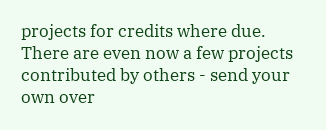projects for credits where due. There are even now a few projects contributed by others - send your own over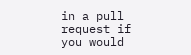in a pull request if you would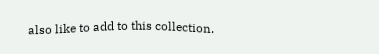also like to add to this collection.